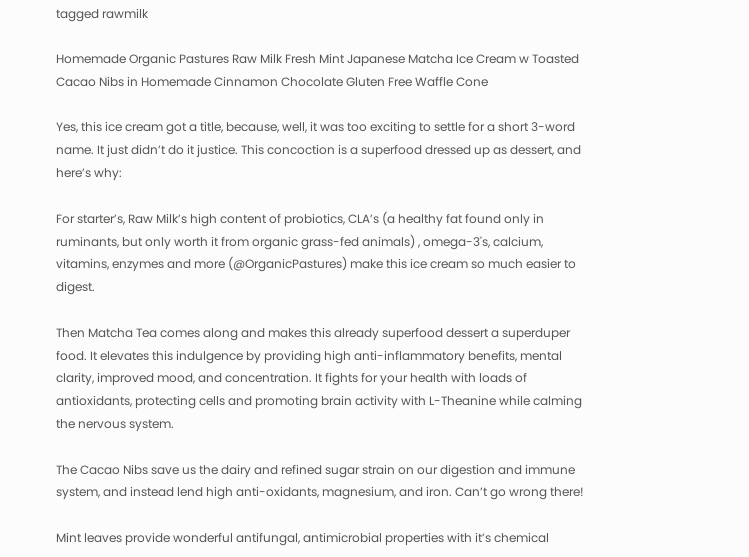tagged rawmilk

Homemade Organic Pastures Raw Milk Fresh Mint Japanese Matcha Ice Cream w Toasted Cacao Nibs in Homemade Cinnamon Chocolate Gluten Free Waffle Cone

Yes, this ice cream got a title, because, well, it was too exciting to settle for a short 3-word name. It just didn’t do it justice. This concoction is a superfood dressed up as dessert, and here’s why:

For starter’s, Raw Milk’s high content of probiotics, CLA’s (a healthy fat found only in ruminants, but only worth it from organic grass-fed animals) , omega-3's, calcium, vitamins, enzymes and more (@OrganicPastures) make this ice cream so much easier to digest.

Then Matcha Tea comes along and makes this already superfood dessert a superduper food. It elevates this indulgence by providing high anti-inflammatory benefits, mental clarity, improved mood, and concentration. It fights for your health with loads of antioxidants, protecting cells and promoting brain activity with L-Theanine while calming the nervous system.

The Cacao Nibs save us the dairy and refined sugar strain on our digestion and immune system, and instead lend high anti-oxidants, magnesium, and iron. Can’t go wrong there!

Mint leaves provide wonderful antifungal, antimicrobial properties with it’s chemical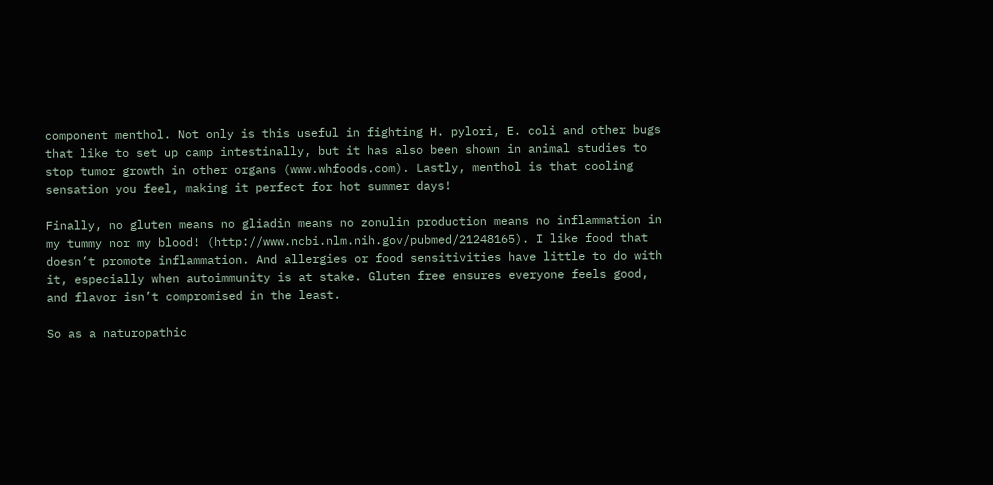component menthol. Not only is this useful in fighting H. pylori, E. coli and other bugs that like to set up camp intestinally, but it has also been shown in animal studies to stop tumor growth in other organs (www.whfoods.com). Lastly, menthol is that cooling sensation you feel, making it perfect for hot summer days!

Finally, no gluten means no gliadin means no zonulin production means no inflammation in my tummy nor my blood! (http://www.ncbi.nlm.nih.gov/pubmed/21248165). I like food that doesn’t promote inflammation. And allergies or food sensitivities have little to do with it, especially when autoimmunity is at stake. Gluten free ensures everyone feels good, and flavor isn’t compromised in the least.

So as a naturopathic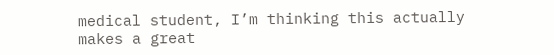medical student, I’m thinking this actually makes a great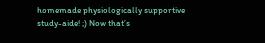homemade physiologically supportive study-aide! ;) Now that’s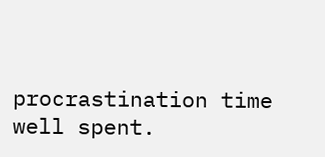procrastination time well spent.